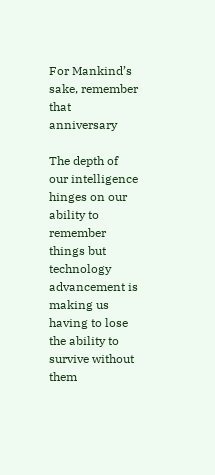For Mankind’s sake, remember that anniversary

The depth of our intelligence hinges on our ability to remember things but technology advancement is making us having to lose the ability to survive without them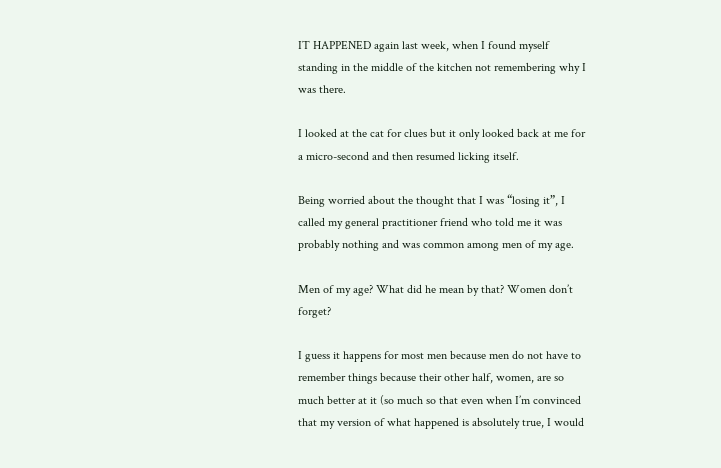IT HAPPENED again last week, when I found myself standing in the middle of the kitchen not remembering why I was there.

I looked at the cat for clues but it only looked back at me for a micro-second and then resumed licking itself.

Being worried about the thought that I was “losing it”, I called my general practitioner friend who told me it was probably nothing and was common among men of my age.

Men of my age? What did he mean by that? Women don’t forget?

I guess it happens for most men because men do not have to remember things because their other half, women, are so much better at it (so much so that even when I’m convinced that my version of what happened is absolutely true, I would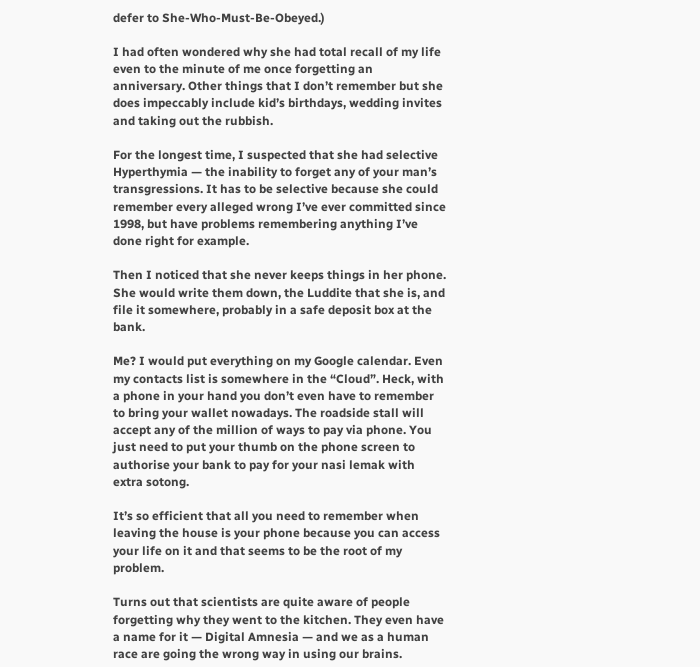defer to She-Who-Must-Be-Obeyed.)

I had often wondered why she had total recall of my life even to the minute of me once forgetting an anniversary. Other things that I don’t remember but she does impeccably include kid’s birthdays, wedding invites and taking out the rubbish.

For the longest time, I suspected that she had selective Hyperthymia — the inability to forget any of your man’s transgressions. It has to be selective because she could remember every alleged wrong I’ve ever committed since 1998, but have problems remembering anything I’ve done right for example.

Then I noticed that she never keeps things in her phone. She would write them down, the Luddite that she is, and file it somewhere, probably in a safe deposit box at the bank.

Me? I would put everything on my Google calendar. Even my contacts list is somewhere in the “Cloud”. Heck, with a phone in your hand you don’t even have to remember to bring your wallet nowadays. The roadside stall will accept any of the million of ways to pay via phone. You just need to put your thumb on the phone screen to authorise your bank to pay for your nasi lemak with extra sotong.

It’s so efficient that all you need to remember when leaving the house is your phone because you can access your life on it and that seems to be the root of my problem.

Turns out that scientists are quite aware of people forgetting why they went to the kitchen. They even have a name for it — Digital Amnesia — and we as a human race are going the wrong way in using our brains.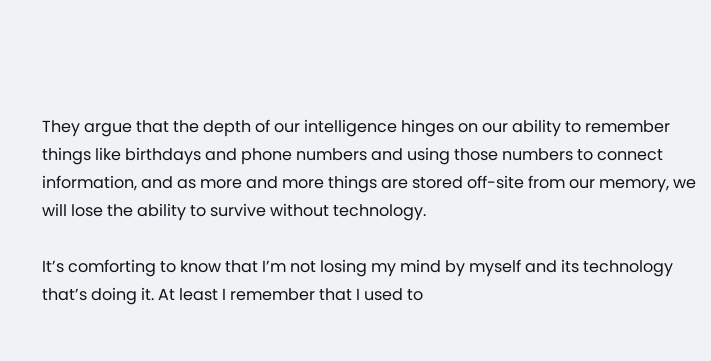They argue that the depth of our intelligence hinges on our ability to remember things like birthdays and phone numbers and using those numbers to connect information, and as more and more things are stored off-site from our memory, we will lose the ability to survive without technology.

It’s comforting to know that I’m not losing my mind by myself and its technology that’s doing it. At least I remember that I used to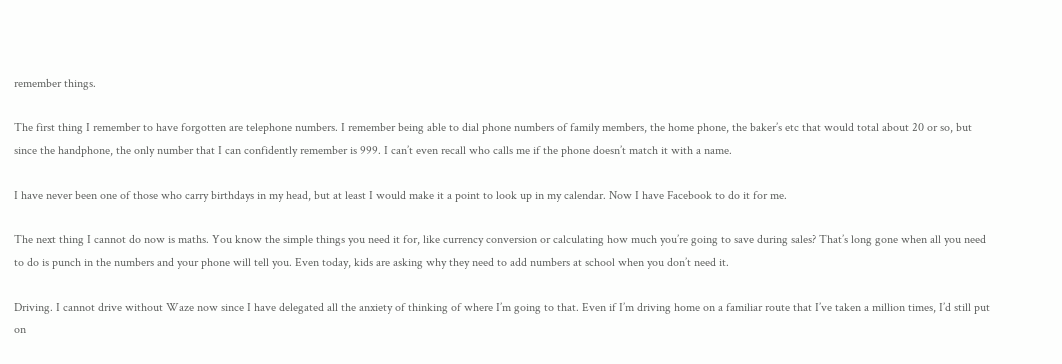remember things.

The first thing I remember to have forgotten are telephone numbers. I remember being able to dial phone numbers of family members, the home phone, the baker’s etc that would total about 20 or so, but since the handphone, the only number that I can confidently remember is 999. I can’t even recall who calls me if the phone doesn’t match it with a name.

I have never been one of those who carry birthdays in my head, but at least I would make it a point to look up in my calendar. Now I have Facebook to do it for me.

The next thing I cannot do now is maths. You know the simple things you need it for, like currency conversion or calculating how much you’re going to save during sales? That’s long gone when all you need to do is punch in the numbers and your phone will tell you. Even today, kids are asking why they need to add numbers at school when you don’t need it.

Driving. I cannot drive without Waze now since I have delegated all the anxiety of thinking of where I’m going to that. Even if I’m driving home on a familiar route that I’ve taken a million times, I’d still put on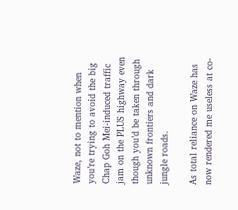Waze, not to mention when you’re trying to avoid the big Chap Goh Mei-induced traffic jam on the PLUS highway even though you’d be taken through unknown frontiers and dark jungle roads.

As total reliance on Waze has now rendered me useless at co-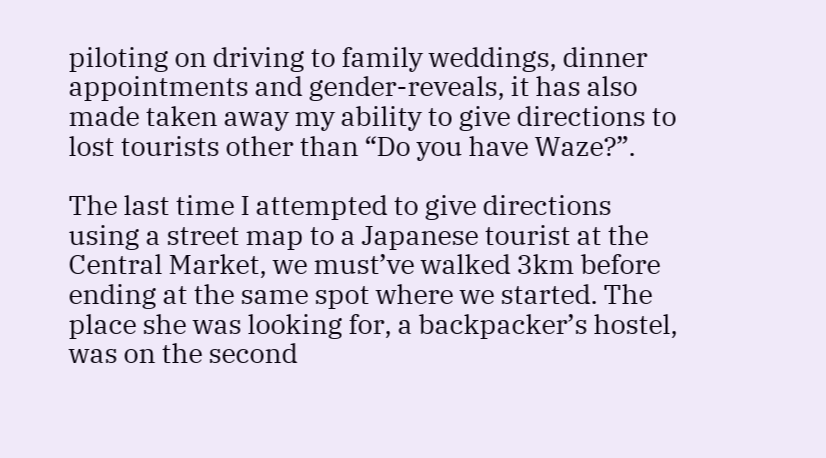piloting on driving to family weddings, dinner appointments and gender-reveals, it has also made taken away my ability to give directions to lost tourists other than “Do you have Waze?”.

The last time I attempted to give directions using a street map to a Japanese tourist at the Central Market, we must’ve walked 3km before ending at the same spot where we started. The place she was looking for, a backpacker’s hostel, was on the second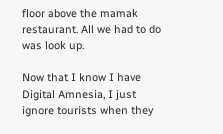floor above the mamak restaurant. All we had to do was look up.

Now that I know I have Digital Amnesia, I just ignore tourists when they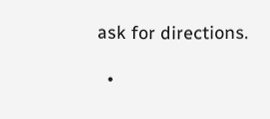ask for directions.

  •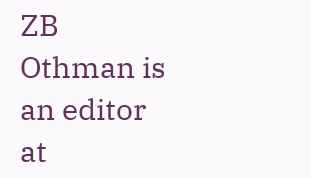ZB Othman is an editor at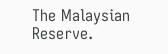The Malaysian Reserve.